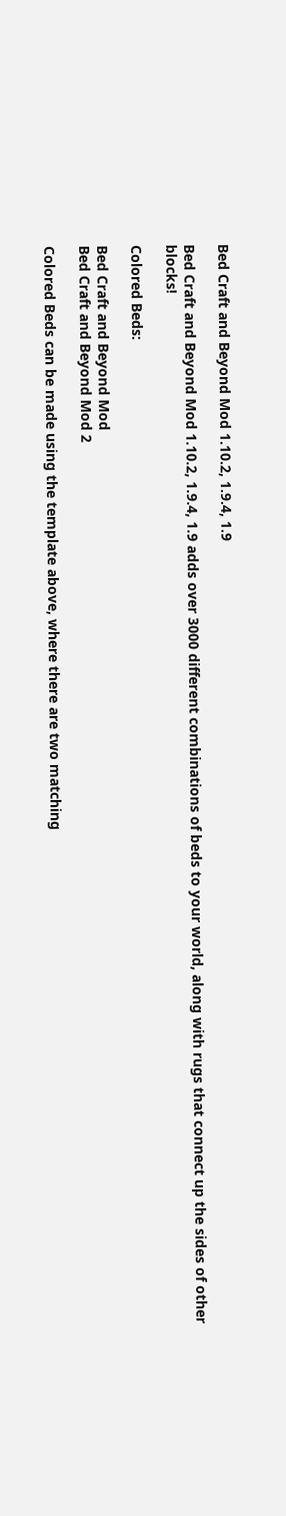Bed Craft and Beyond Mod 1.10.2, 1.9.4, 1.9

Bed Craft and Beyond Mod 1.10.2, 1.9.4, 1.9 adds over 3000 different combinations of beds to your world, along with rugs that connect up the sides of other blocks!

Colored Beds:

Bed Craft and Beyond Mod
Bed Craft and Beyond Mod 2

Colored Beds can be made using the template above, where there are two matching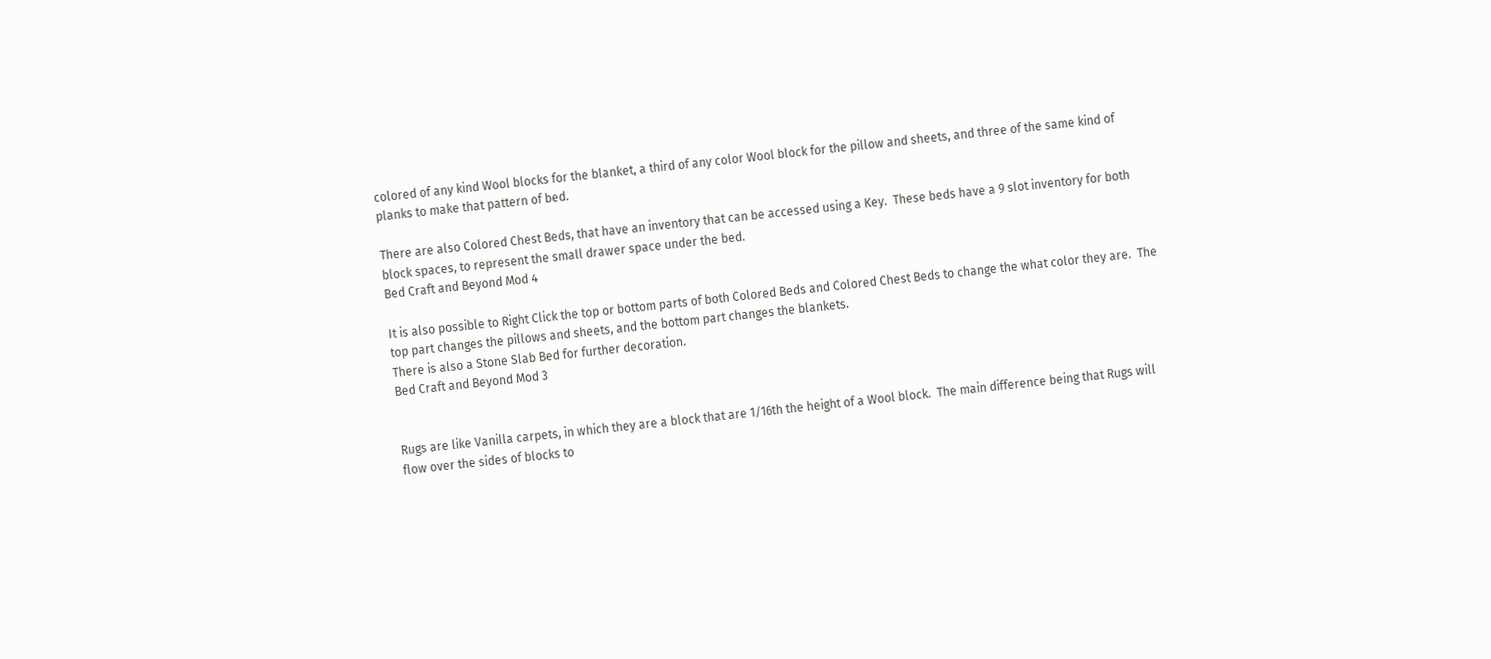colored of any kind Wool blocks for the blanket, a third of any color Wool block for the pillow and sheets, and three of the same kind of planks to make that pattern of bed.

There are also Colored Chest Beds, that have an inventory that can be accessed using a Key.  These beds have a 9 slot inventory for both block spaces, to represent the small drawer space under the bed.
Bed Craft and Beyond Mod 4

It is also possible to Right Click the top or bottom parts of both Colored Beds and Colored Chest Beds to change the what color they are.  The top part changes the pillows and sheets, and the bottom part changes the blankets.
There is also a Stone Slab Bed for further decoration.
Bed Craft and Beyond Mod 3


Rugs are like Vanilla carpets, in which they are a block that are 1/16th the height of a Wool block.  The main difference being that Rugs will flow over the sides of blocks to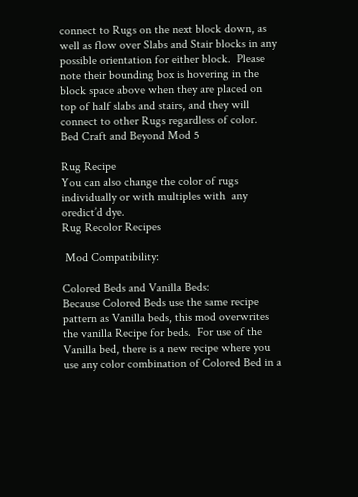connect to Rugs on the next block down, as well as flow over Slabs and Stair blocks in any possible orientation for either block.  Please note their bounding box is hovering in the block space above when they are placed on top of half slabs and stairs, and they will connect to other Rugs regardless of color.
Bed Craft and Beyond Mod 5

Rug Recipe
You can also change the color of rugs individually or with multiples with  any oredict’d dye.
Rug Recolor Recipes

 Mod Compatibility:

Colored Beds and Vanilla Beds:
Because Colored Beds use the same recipe pattern as Vanilla beds, this mod overwrites the vanilla Recipe for beds.  For use of the Vanilla bed, there is a new recipe where you use any color combination of Colored Bed in a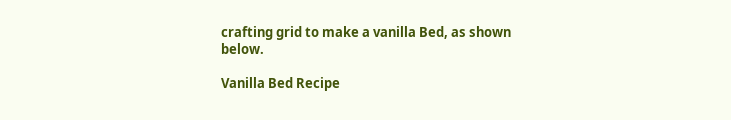crafting grid to make a vanilla Bed, as shown below.

Vanilla Bed Recipe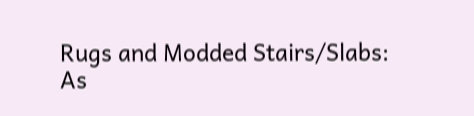Rugs and Modded Stairs/Slabs:
As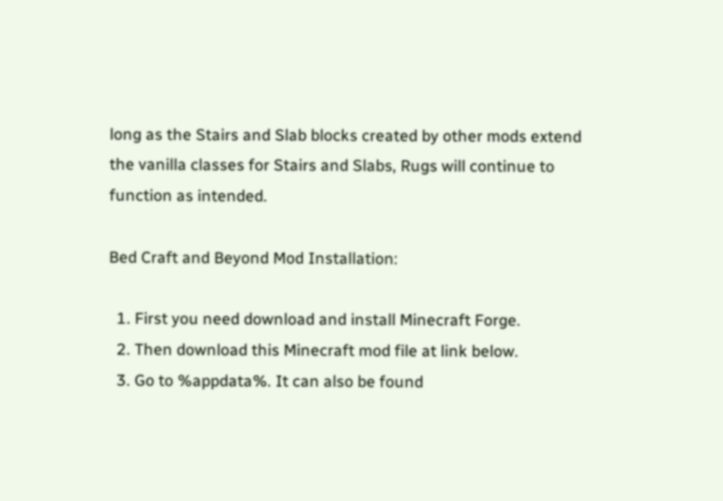long as the Stairs and Slab blocks created by other mods extend the vanilla classes for Stairs and Slabs, Rugs will continue to function as intended.

Bed Craft and Beyond Mod Installation:

  1. First you need download and install Minecraft Forge.
  2. Then download this Minecraft mod file at link below.
  3. Go to %appdata%. It can also be found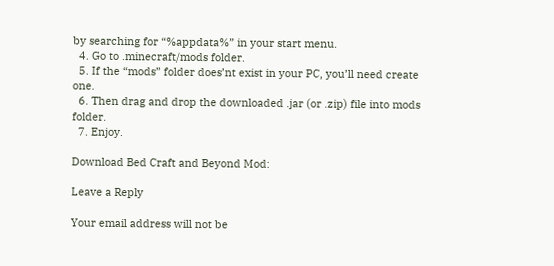by searching for “%appdata%” in your start menu.
  4. Go to .minecraft/mods folder.
  5. If the “mods” folder does’nt exist in your PC, you’ll need create one.
  6. Then drag and drop the downloaded .jar (or .zip) file into mods folder.
  7. Enjoy.

Download Bed Craft and Beyond Mod:

Leave a Reply

Your email address will not be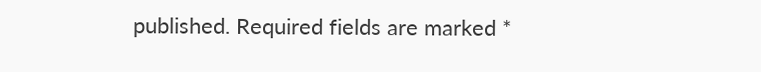published. Required fields are marked *